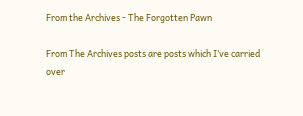From the Archives - The Forgotten Pawn

From The Archives posts are posts which I’ve carried over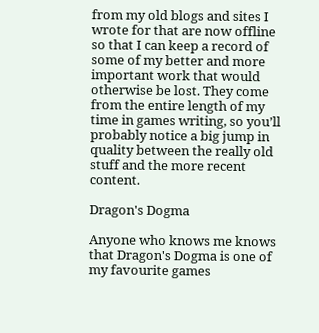from my old blogs and sites I wrote for that are now offline so that I can keep a record of some of my better and more important work that would otherwise be lost. They come from the entire length of my time in games writing, so you’ll probably notice a big jump in quality between the really old stuff and the more recent content.

Dragon's Dogma

Anyone who knows me knows that Dragon's Dogma is one of my favourite games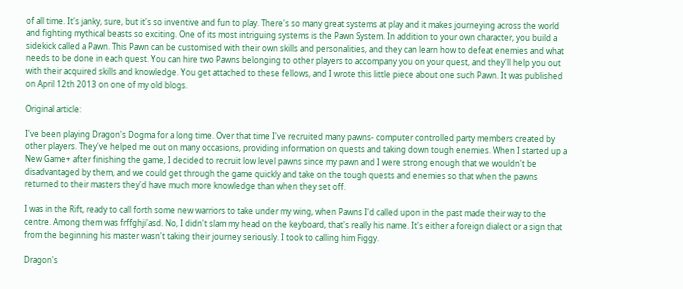of all time. It's janky, sure, but it's so inventive and fun to play. There's so many great systems at play and it makes journeying across the world and fighting mythical beasts so exciting. One of its most intriguing systems is the Pawn System. In addition to your own character, you build a sidekick called a Pawn. This Pawn can be customised with their own skills and personalities, and they can learn how to defeat enemies and what needs to be done in each quest. You can hire two Pawns belonging to other players to accompany you on your quest, and they'll help you out with their acquired skills and knowledge. You get attached to these fellows, and I wrote this little piece about one such Pawn. It was published on April 12th 2013 on one of my old blogs.

Original article:

I've been playing Dragon's Dogma for a long time. Over that time I've recruited many pawns- computer controlled party members created by other players. They've helped me out on many occasions, providing information on quests and taking down tough enemies. When I started up a New Game+ after finishing the game, I decided to recruit low level pawns since my pawn and I were strong enough that we wouldn't be disadvantaged by them, and we could get through the game quickly and take on the tough quests and enemies so that when the pawns returned to their masters they'd have much more knowledge than when they set off.

I was in the Rift, ready to call forth some new warriors to take under my wing, when Pawns I'd called upon in the past made their way to the centre. Among them was frffghji'asd. No, I didn't slam my head on the keyboard, that's really his name. It's either a foreign dialect or a sign that from the beginning his master wasn't taking their journey seriously. I took to calling him Figgy.

Dragon's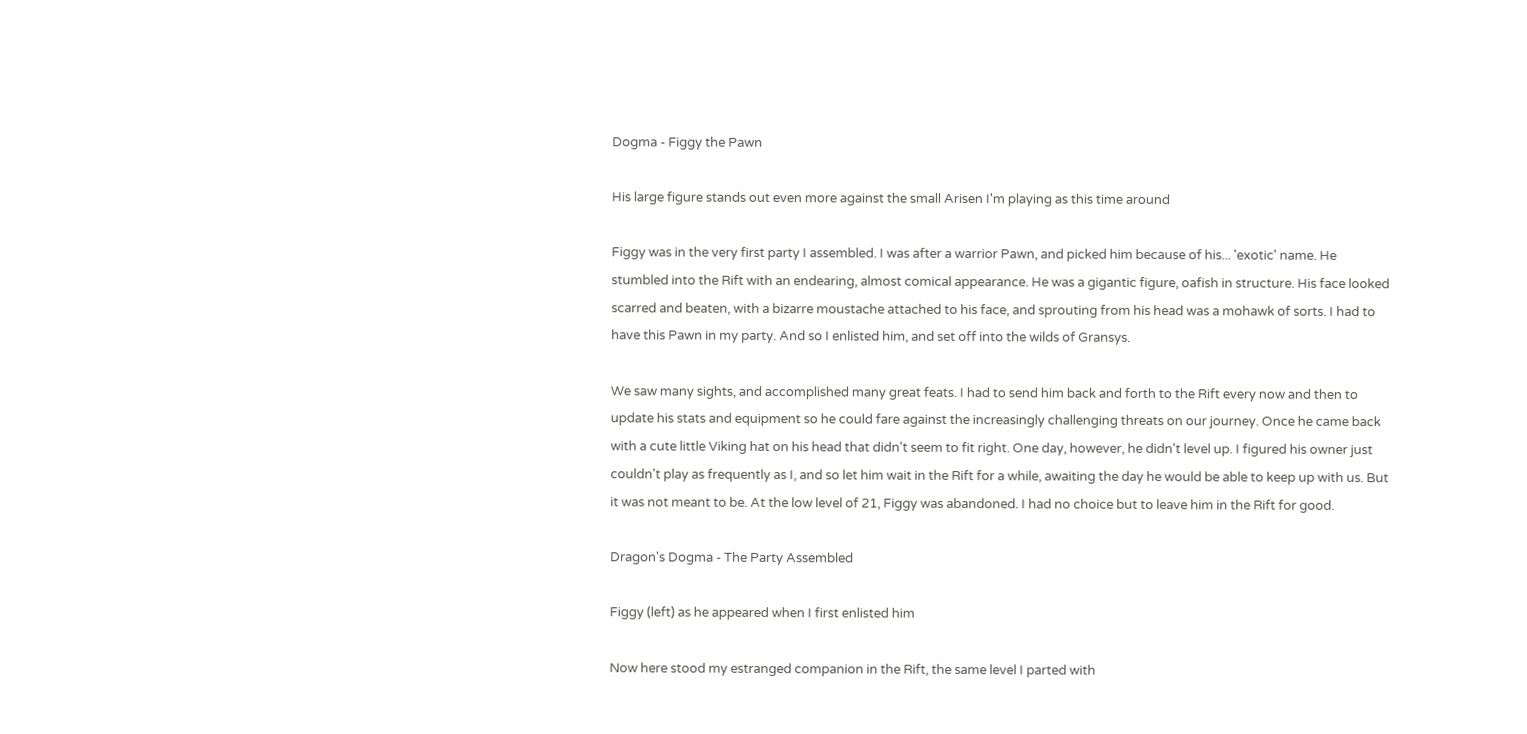Dogma - Figgy the Pawn

His large figure stands out even more against the small Arisen I'm playing as this time around

Figgy was in the very first party I assembled. I was after a warrior Pawn, and picked him because of his... 'exotic' name. He stumbled into the Rift with an endearing, almost comical appearance. He was a gigantic figure, oafish in structure. His face looked scarred and beaten, with a bizarre moustache attached to his face, and sprouting from his head was a mohawk of sorts. I had to have this Pawn in my party. And so I enlisted him, and set off into the wilds of Gransys.

We saw many sights, and accomplished many great feats. I had to send him back and forth to the Rift every now and then to update his stats and equipment so he could fare against the increasingly challenging threats on our journey. Once he came back with a cute little Viking hat on his head that didn't seem to fit right. One day, however, he didn't level up. I figured his owner just couldn't play as frequently as I, and so let him wait in the Rift for a while, awaiting the day he would be able to keep up with us. But it was not meant to be. At the low level of 21, Figgy was abandoned. I had no choice but to leave him in the Rift for good.

Dragon's Dogma - The Party Assembled

Figgy (left) as he appeared when I first enlisted him

Now here stood my estranged companion in the Rift, the same level I parted with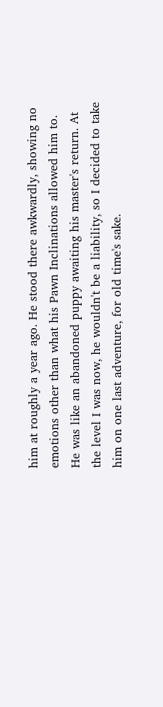him at roughly a year ago. He stood there awkwardly, showing no emotions other than what his Pawn Inclinations allowed him to. He was like an abandoned puppy awaiting his master's return. At the level I was now, he wouldn't be a liability, so I decided to take him on one last adventure, for old time's sake.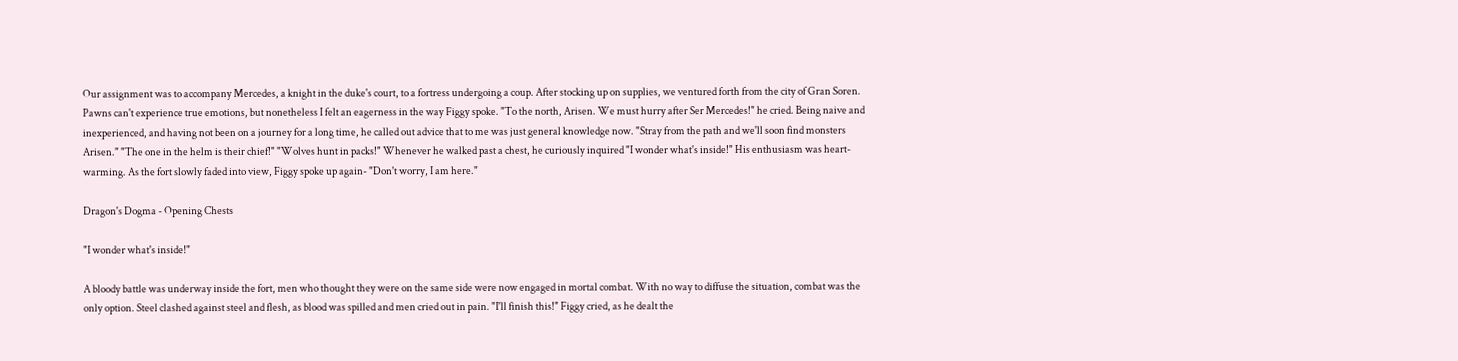Our assignment was to accompany Mercedes, a knight in the duke's court, to a fortress undergoing a coup. After stocking up on supplies, we ventured forth from the city of Gran Soren. Pawns can't experience true emotions, but nonetheless I felt an eagerness in the way Figgy spoke. "To the north, Arisen. We must hurry after Ser Mercedes!" he cried. Being naive and inexperienced, and having not been on a journey for a long time, he called out advice that to me was just general knowledge now. "Stray from the path and we'll soon find monsters Arisen." "The one in the helm is their chief!" "Wolves hunt in packs!" Whenever he walked past a chest, he curiously inquired "I wonder what's inside!" His enthusiasm was heart-warming. As the fort slowly faded into view, Figgy spoke up again- "Don't worry, I am here."

Dragon's Dogma - Opening Chests

"I wonder what's inside!"

A bloody battle was underway inside the fort, men who thought they were on the same side were now engaged in mortal combat. With no way to diffuse the situation, combat was the only option. Steel clashed against steel and flesh, as blood was spilled and men cried out in pain. "I'll finish this!" Figgy cried, as he dealt the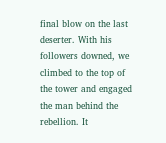final blow on the last deserter. With his followers downed, we climbed to the top of the tower and engaged the man behind the rebellion. It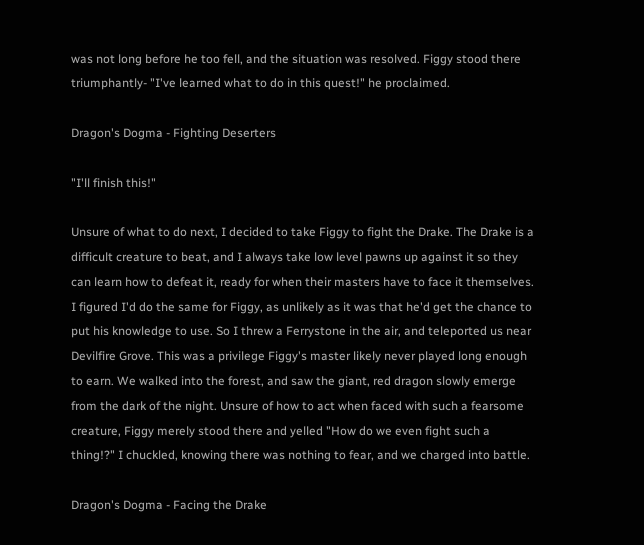was not long before he too fell, and the situation was resolved. Figgy stood there triumphantly- "I've learned what to do in this quest!" he proclaimed.

Dragon's Dogma - Fighting Deserters

"I'll finish this!"

Unsure of what to do next, I decided to take Figgy to fight the Drake. The Drake is a difficult creature to beat, and I always take low level pawns up against it so they can learn how to defeat it, ready for when their masters have to face it themselves. I figured I'd do the same for Figgy, as unlikely as it was that he'd get the chance to put his knowledge to use. So I threw a Ferrystone in the air, and teleported us near Devilfire Grove. This was a privilege Figgy's master likely never played long enough to earn. We walked into the forest, and saw the giant, red dragon slowly emerge from the dark of the night. Unsure of how to act when faced with such a fearsome creature, Figgy merely stood there and yelled "How do we even fight such a thing!?" I chuckled, knowing there was nothing to fear, and we charged into battle.

Dragon's Dogma - Facing the Drake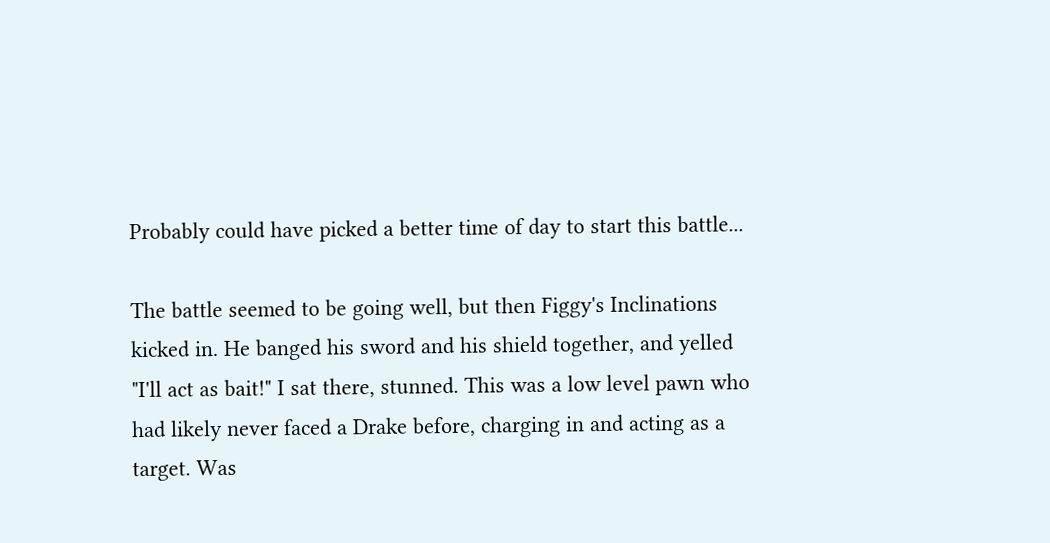Probably could have picked a better time of day to start this battle...

The battle seemed to be going well, but then Figgy's Inclinations kicked in. He banged his sword and his shield together, and yelled "I'll act as bait!" I sat there, stunned. This was a low level pawn who had likely never faced a Drake before, charging in and acting as a target. Was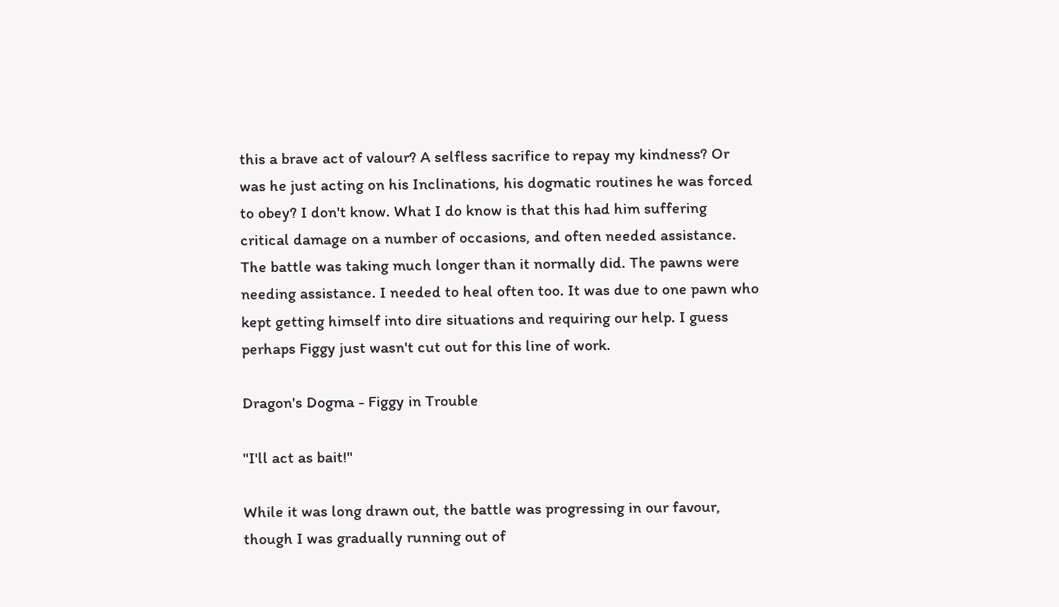this a brave act of valour? A selfless sacrifice to repay my kindness? Or was he just acting on his Inclinations, his dogmatic routines he was forced to obey? I don't know. What I do know is that this had him suffering critical damage on a number of occasions, and often needed assistance. The battle was taking much longer than it normally did. The pawns were needing assistance. I needed to heal often too. It was due to one pawn who kept getting himself into dire situations and requiring our help. I guess perhaps Figgy just wasn't cut out for this line of work.

Dragon's Dogma - Figgy in Trouble

"I'll act as bait!"

While it was long drawn out, the battle was progressing in our favour, though I was gradually running out of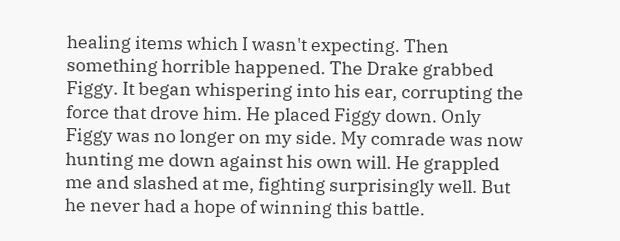healing items which I wasn't expecting. Then something horrible happened. The Drake grabbed Figgy. It began whispering into his ear, corrupting the force that drove him. He placed Figgy down. Only Figgy was no longer on my side. My comrade was now hunting me down against his own will. He grappled me and slashed at me, fighting surprisingly well. But he never had a hope of winning this battle.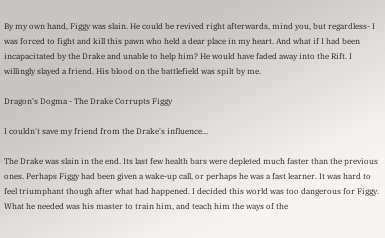By my own hand, Figgy was slain. He could be revived right afterwards, mind you, but regardless- I was forced to fight and kill this pawn who held a dear place in my heart. And what if I had been incapacitated by the Drake and unable to help him? He would have faded away into the Rift. I willingly slayed a friend. His blood on the battlefield was spilt by me.

Dragon's Dogma - The Drake Corrupts Figgy

I couldn't save my friend from the Drake's influence...

The Drake was slain in the end. Its last few health bars were depleted much faster than the previous ones. Perhaps Figgy had been given a wake-up call, or perhaps he was a fast learner. It was hard to feel triumphant though after what had happened. I decided this world was too dangerous for Figgy. What he needed was his master to train him, and teach him the ways of the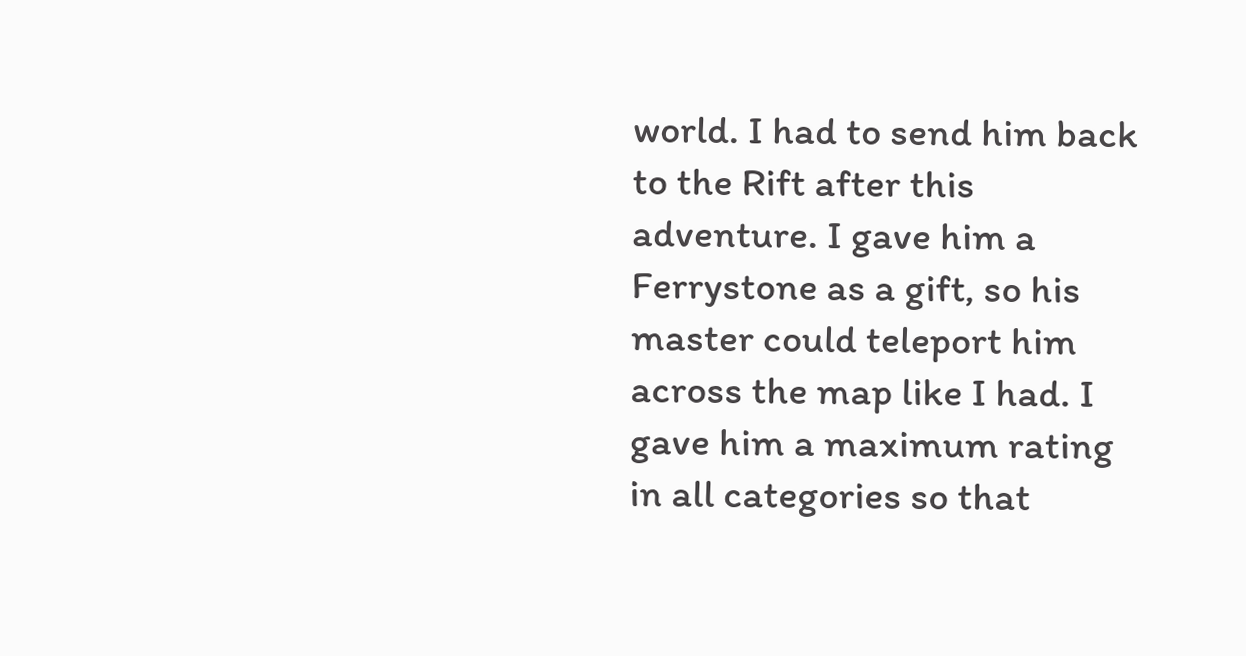world. I had to send him back to the Rift after this adventure. I gave him a Ferrystone as a gift, so his master could teleport him across the map like I had. I gave him a maximum rating in all categories so that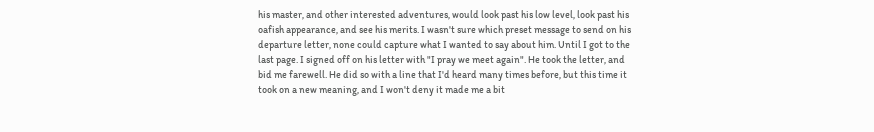his master, and other interested adventures, would look past his low level, look past his oafish appearance, and see his merits. I wasn't sure which preset message to send on his departure letter, none could capture what I wanted to say about him. Until I got to the last page. I signed off on his letter with "I pray we meet again". He took the letter, and bid me farewell. He did so with a line that I'd heard many times before, but this time it took on a new meaning, and I won't deny it made me a bit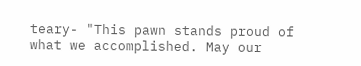teary- "This pawn stands proud of what we accomplished. May our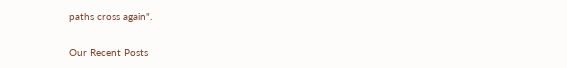paths cross again".

Our Recent Posts